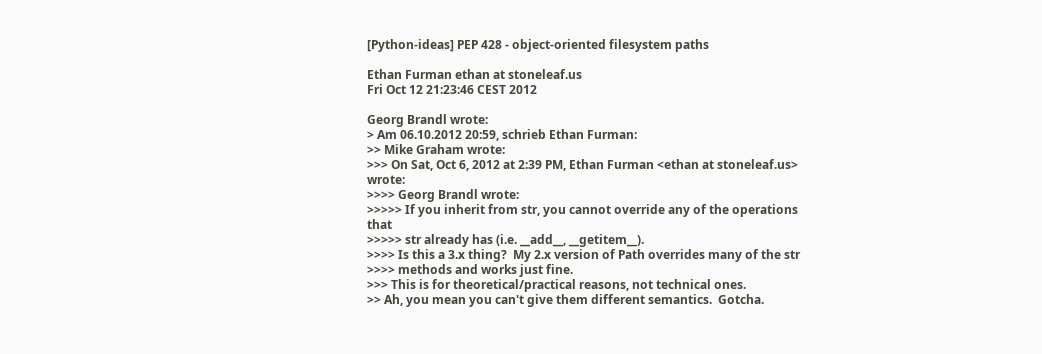[Python-ideas] PEP 428 - object-oriented filesystem paths

Ethan Furman ethan at stoneleaf.us
Fri Oct 12 21:23:46 CEST 2012

Georg Brandl wrote:
> Am 06.10.2012 20:59, schrieb Ethan Furman:
>> Mike Graham wrote:
>>> On Sat, Oct 6, 2012 at 2:39 PM, Ethan Furman <ethan at stoneleaf.us> wrote:
>>>> Georg Brandl wrote:
>>>>> If you inherit from str, you cannot override any of the operations that
>>>>> str already has (i.e. __add__, __getitem__).
>>>> Is this a 3.x thing?  My 2.x version of Path overrides many of the str
>>>> methods and works just fine.
>>> This is for theoretical/practical reasons, not technical ones.
>> Ah, you mean you can't give them different semantics.  Gotcha.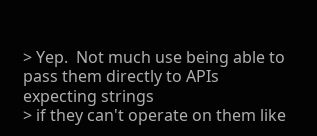> Yep.  Not much use being able to pass them directly to APIs expecting strings
> if they can't operate on them like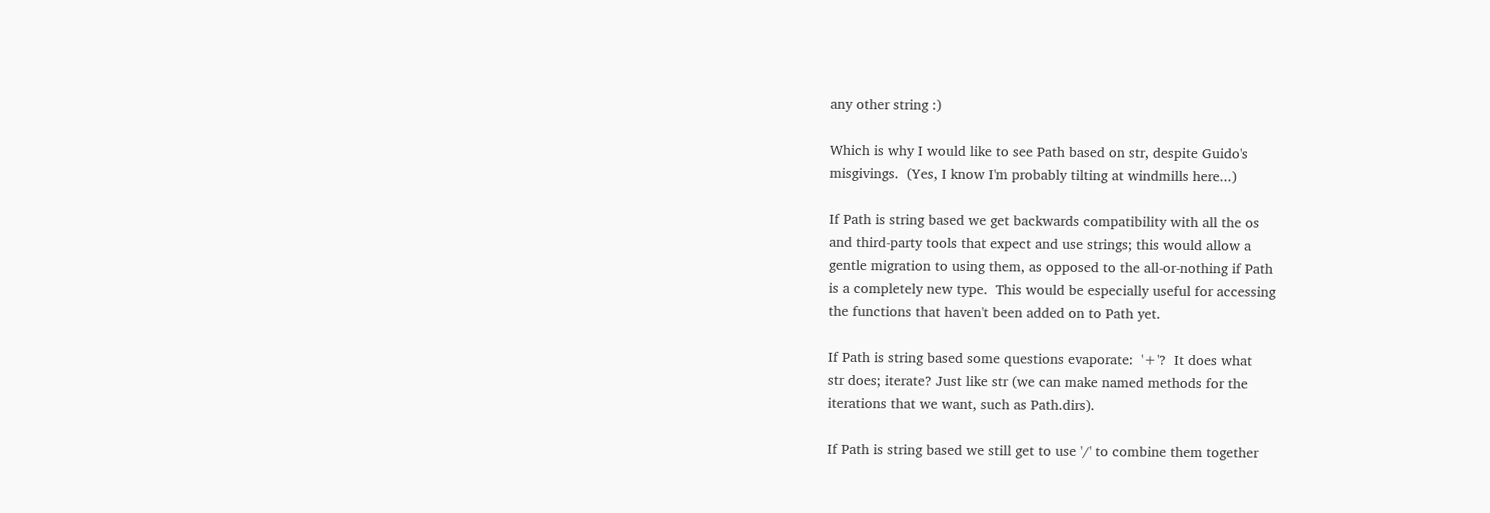any other string :)

Which is why I would like to see Path based on str, despite Guido's
misgivings.  (Yes, I know I'm probably tilting at windmills here...)

If Path is string based we get backwards compatibility with all the os
and third-party tools that expect and use strings; this would allow a
gentle migration to using them, as opposed to the all-or-nothing if Path
is a completely new type.  This would be especially useful for accessing
the functions that haven't been added on to Path yet.

If Path is string based some questions evaporate:  '+'?  It does what
str does; iterate? Just like str (we can make named methods for the
iterations that we want, such as Path.dirs).

If Path is string based we still get to use '/' to combine them together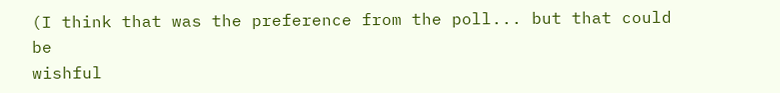(I think that was the preference from the poll... but that could be
wishful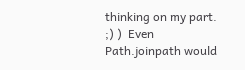thinking on my part. ;) )  Even Path.joinpath would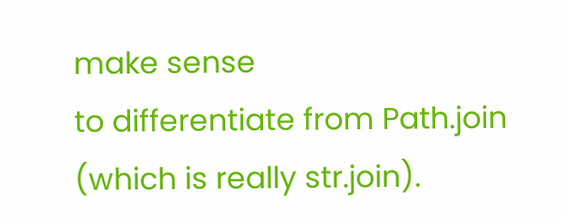make sense
to differentiate from Path.join (which is really str.join).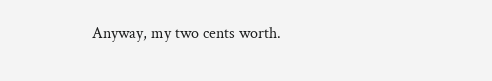Anyway, my two cents worth.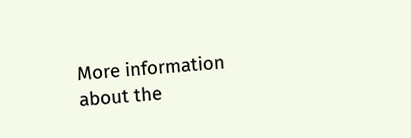More information about the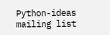Python-ideas mailing list